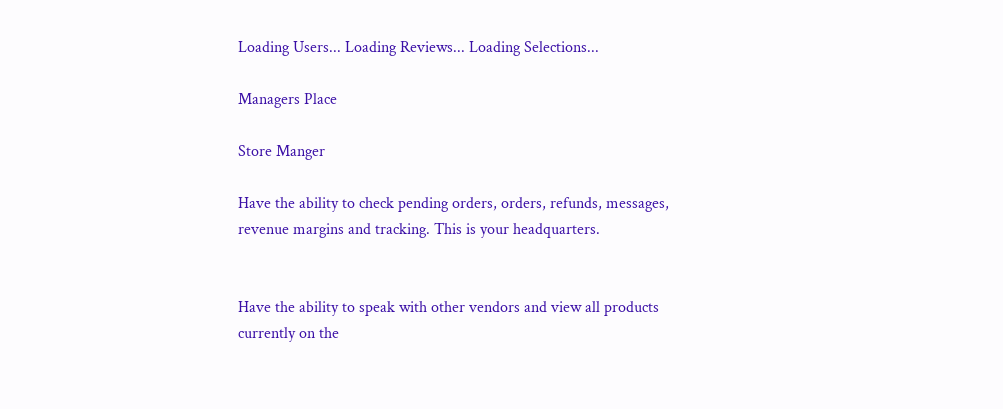Loading Users... Loading Reviews... Loading Selections...

Managers Place

Store Manger

Have the ability to check pending orders, orders, refunds, messages, revenue margins and tracking. This is your headquarters.


Have the ability to speak with other vendors and view all products currently on the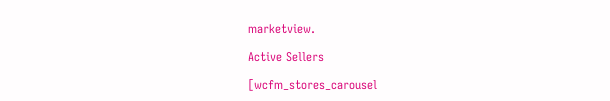marketview.

Active Sellers

[wcfm_stores_carousel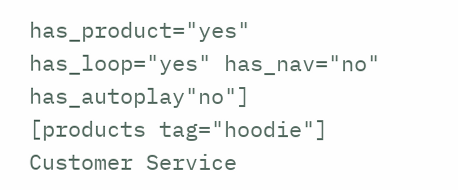has_product="yes" has_loop="yes" has_nav="no" has_autoplay"no"]
[products tag="hoodie"]
Customer Service